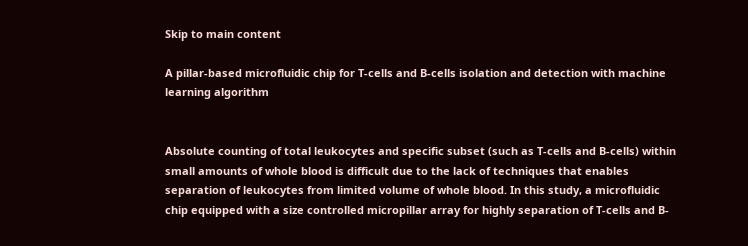Skip to main content

A pillar-based microfluidic chip for T-cells and B-cells isolation and detection with machine learning algorithm


Absolute counting of total leukocytes and specific subset (such as T-cells and B-cells) within small amounts of whole blood is difficult due to the lack of techniques that enables separation of leukocytes from limited volume of whole blood. In this study, a microfluidic chip equipped with a size controlled micropillar array for highly separation of T-cells and B-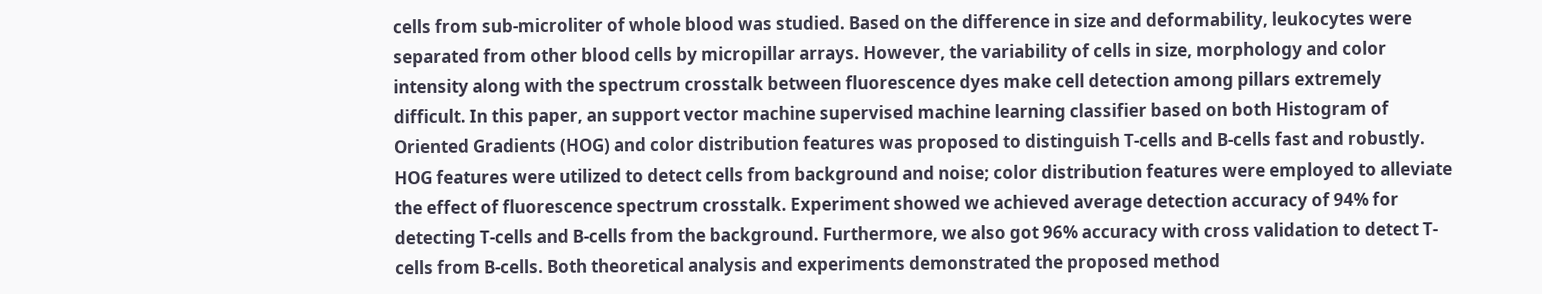cells from sub-microliter of whole blood was studied. Based on the difference in size and deformability, leukocytes were separated from other blood cells by micropillar arrays. However, the variability of cells in size, morphology and color intensity along with the spectrum crosstalk between fluorescence dyes make cell detection among pillars extremely difficult. In this paper, an support vector machine supervised machine learning classifier based on both Histogram of Oriented Gradients (HOG) and color distribution features was proposed to distinguish T-cells and B-cells fast and robustly. HOG features were utilized to detect cells from background and noise; color distribution features were employed to alleviate the effect of fluorescence spectrum crosstalk. Experiment showed we achieved average detection accuracy of 94% for detecting T-cells and B-cells from the background. Furthermore, we also got 96% accuracy with cross validation to detect T-cells from B-cells. Both theoretical analysis and experiments demonstrated the proposed method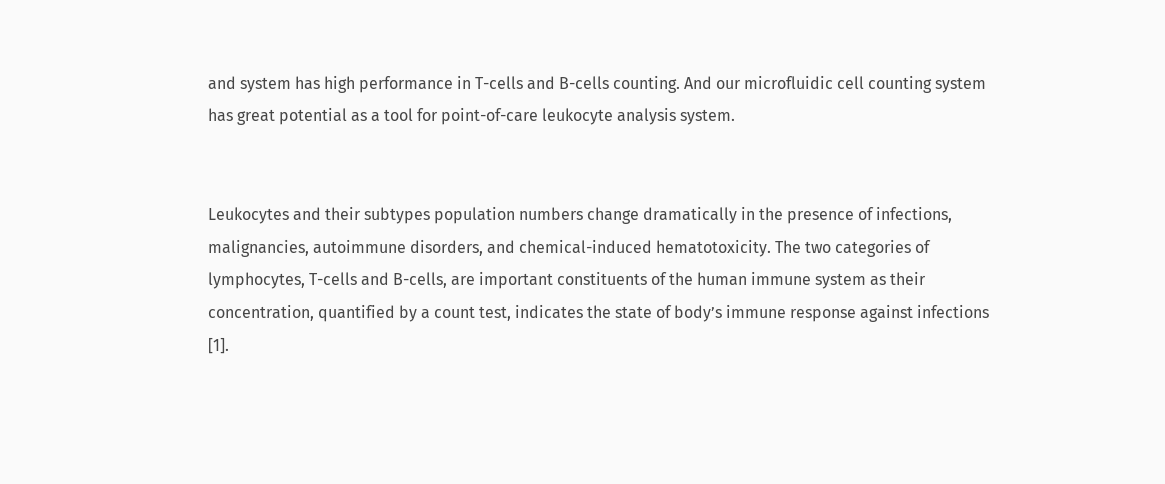and system has high performance in T-cells and B-cells counting. And our microfluidic cell counting system has great potential as a tool for point-of-care leukocyte analysis system.


Leukocytes and their subtypes population numbers change dramatically in the presence of infections, malignancies, autoimmune disorders, and chemical-induced hematotoxicity. The two categories of lymphocytes, T-cells and B-cells, are important constituents of the human immune system as their concentration, quantified by a count test, indicates the state of body’s immune response against infections [1].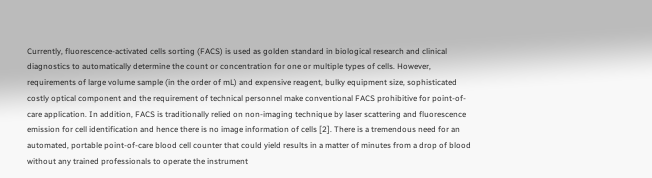Currently, fluorescence-activated cells sorting (FACS) is used as golden standard in biological research and clinical diagnostics to automatically determine the count or concentration for one or multiple types of cells. However, requirements of large volume sample (in the order of mL) and expensive reagent, bulky equipment size, sophisticated costly optical component and the requirement of technical personnel make conventional FACS prohibitive for point-of-care application. In addition, FACS is traditionally relied on non-imaging technique by laser scattering and fluorescence emission for cell identification and hence there is no image information of cells [2]. There is a tremendous need for an automated, portable point-of-care blood cell counter that could yield results in a matter of minutes from a drop of blood without any trained professionals to operate the instrument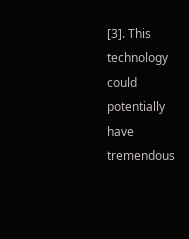[3]. This technology could potentially have tremendous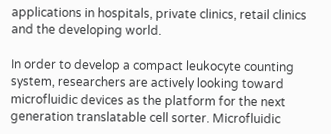applications in hospitals, private clinics, retail clinics and the developing world.

In order to develop a compact leukocyte counting system, researchers are actively looking toward microfluidic devices as the platform for the next generation translatable cell sorter. Microfluidic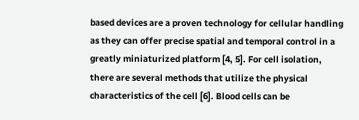based devices are a proven technology for cellular handling as they can offer precise spatial and temporal control in a greatly miniaturized platform [4, 5]. For cell isolation, there are several methods that utilize the physical characteristics of the cell [6]. Blood cells can be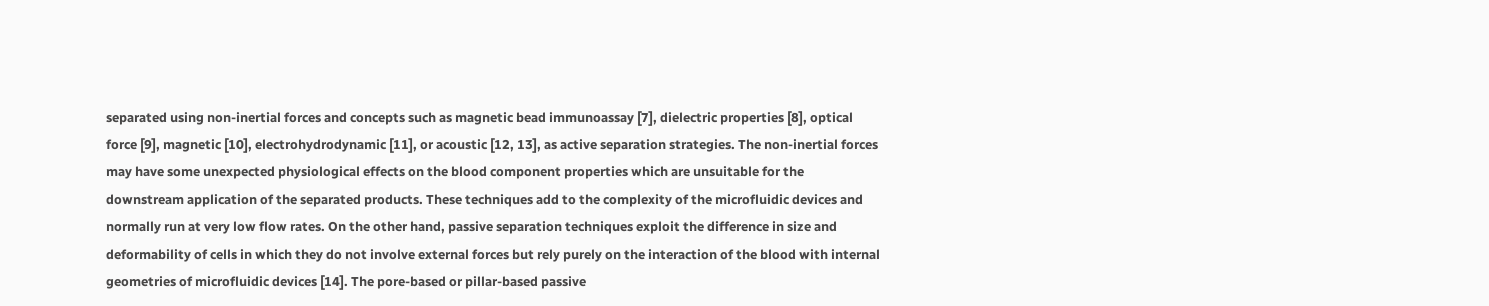separated using non-inertial forces and concepts such as magnetic bead immunoassay [7], dielectric properties [8], optical force [9], magnetic [10], electrohydrodynamic [11], or acoustic [12, 13], as active separation strategies. The non-inertial forces may have some unexpected physiological effects on the blood component properties which are unsuitable for the downstream application of the separated products. These techniques add to the complexity of the microfluidic devices and normally run at very low flow rates. On the other hand, passive separation techniques exploit the difference in size and deformability of cells in which they do not involve external forces but rely purely on the interaction of the blood with internal geometries of microfluidic devices [14]. The pore-based or pillar-based passive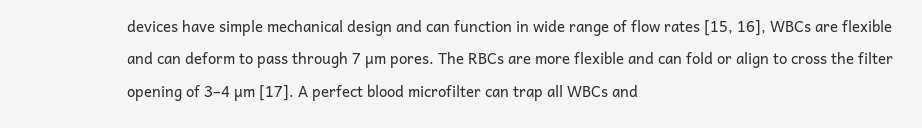devices have simple mechanical design and can function in wide range of flow rates [15, 16], WBCs are flexible and can deform to pass through 7 µm pores. The RBCs are more flexible and can fold or align to cross the filter opening of 3–4 µm [17]. A perfect blood microfilter can trap all WBCs and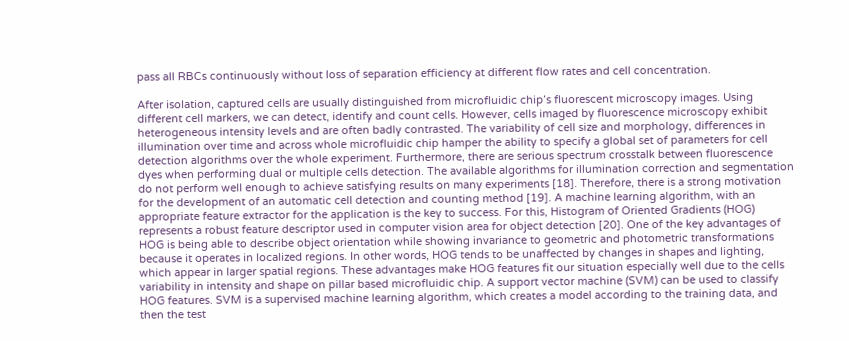pass all RBCs continuously without loss of separation efficiency at different flow rates and cell concentration.

After isolation, captured cells are usually distinguished from microfluidic chip’s fluorescent microscopy images. Using different cell markers, we can detect, identify and count cells. However, cells imaged by fluorescence microscopy exhibit heterogeneous intensity levels and are often badly contrasted. The variability of cell size and morphology, differences in illumination over time and across whole microfluidic chip hamper the ability to specify a global set of parameters for cell detection algorithms over the whole experiment. Furthermore, there are serious spectrum crosstalk between fluorescence dyes when performing dual or multiple cells detection. The available algorithms for illumination correction and segmentation do not perform well enough to achieve satisfying results on many experiments [18]. Therefore, there is a strong motivation for the development of an automatic cell detection and counting method [19]. A machine learning algorithm, with an appropriate feature extractor for the application is the key to success. For this, Histogram of Oriented Gradients (HOG) represents a robust feature descriptor used in computer vision area for object detection [20]. One of the key advantages of HOG is being able to describe object orientation while showing invariance to geometric and photometric transformations because it operates in localized regions. In other words, HOG tends to be unaffected by changes in shapes and lighting, which appear in larger spatial regions. These advantages make HOG features fit our situation especially well due to the cells variability in intensity and shape on pillar based microfluidic chip. A support vector machine (SVM) can be used to classify HOG features. SVM is a supervised machine learning algorithm, which creates a model according to the training data, and then the test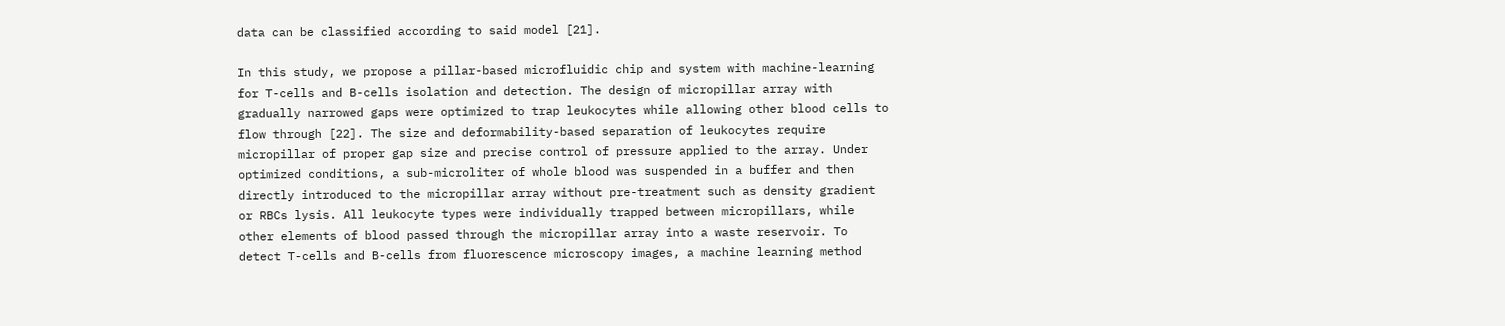data can be classified according to said model [21].

In this study, we propose a pillar-based microfluidic chip and system with machine-learning for T-cells and B-cells isolation and detection. The design of micropillar array with gradually narrowed gaps were optimized to trap leukocytes while allowing other blood cells to flow through [22]. The size and deformability-based separation of leukocytes require micropillar of proper gap size and precise control of pressure applied to the array. Under optimized conditions, a sub-microliter of whole blood was suspended in a buffer and then directly introduced to the micropillar array without pre-treatment such as density gradient or RBCs lysis. All leukocyte types were individually trapped between micropillars, while other elements of blood passed through the micropillar array into a waste reservoir. To detect T-cells and B-cells from fluorescence microscopy images, a machine learning method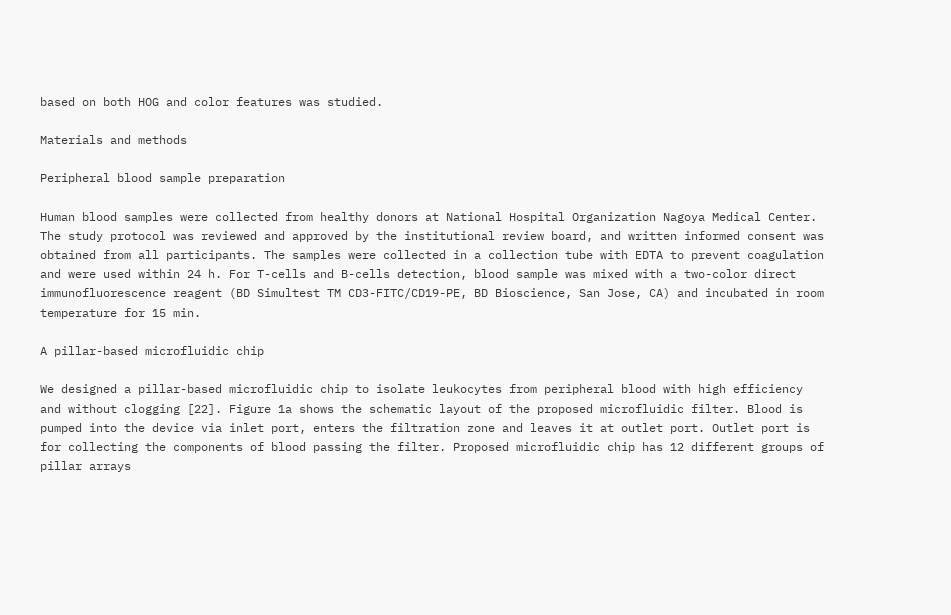based on both HOG and color features was studied.

Materials and methods

Peripheral blood sample preparation

Human blood samples were collected from healthy donors at National Hospital Organization Nagoya Medical Center. The study protocol was reviewed and approved by the institutional review board, and written informed consent was obtained from all participants. The samples were collected in a collection tube with EDTA to prevent coagulation and were used within 24 h. For T-cells and B-cells detection, blood sample was mixed with a two-color direct immunofluorescence reagent (BD Simultest TM CD3-FITC/CD19-PE, BD Bioscience, San Jose, CA) and incubated in room temperature for 15 min.

A pillar-based microfluidic chip

We designed a pillar-based microfluidic chip to isolate leukocytes from peripheral blood with high efficiency and without clogging [22]. Figure 1a shows the schematic layout of the proposed microfluidic filter. Blood is pumped into the device via inlet port, enters the filtration zone and leaves it at outlet port. Outlet port is for collecting the components of blood passing the filter. Proposed microfluidic chip has 12 different groups of pillar arrays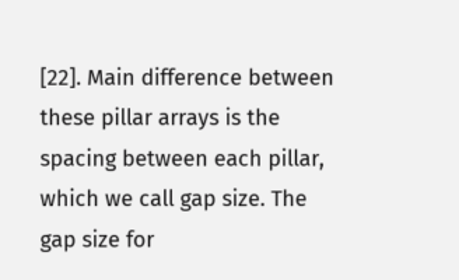[22]. Main difference between these pillar arrays is the spacing between each pillar, which we call gap size. The gap size for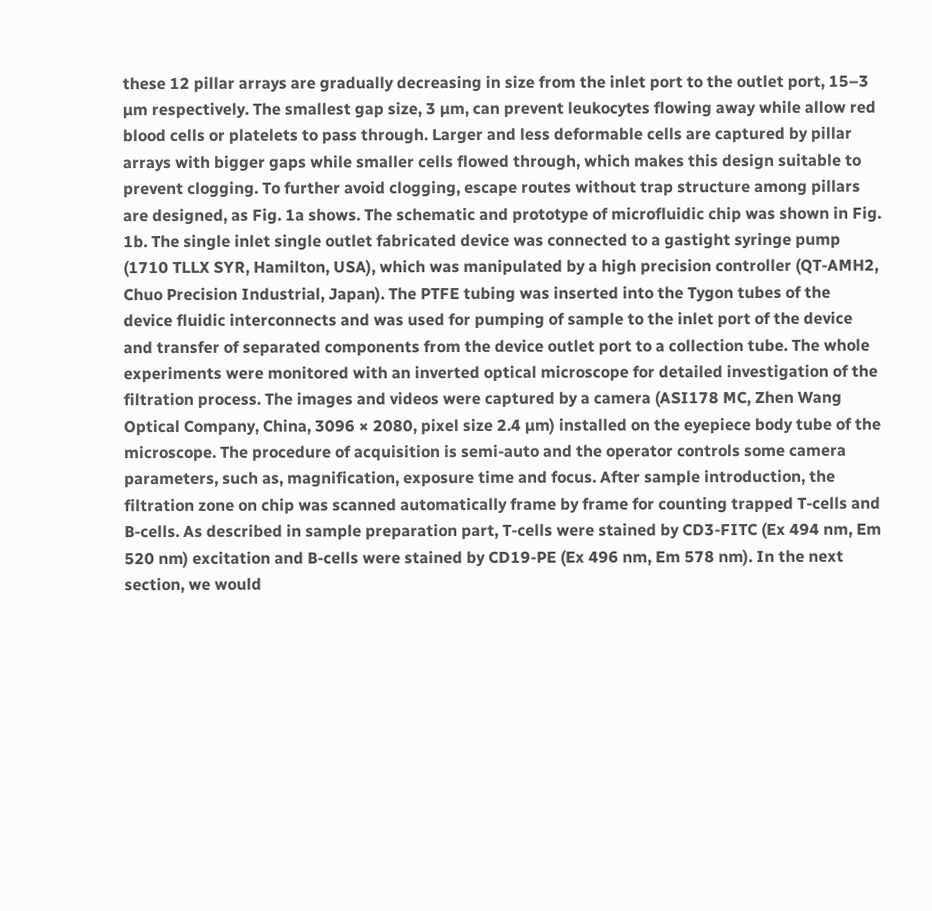these 12 pillar arrays are gradually decreasing in size from the inlet port to the outlet port, 15–3 µm respectively. The smallest gap size, 3 µm, can prevent leukocytes flowing away while allow red blood cells or platelets to pass through. Larger and less deformable cells are captured by pillar arrays with bigger gaps while smaller cells flowed through, which makes this design suitable to prevent clogging. To further avoid clogging, escape routes without trap structure among pillars are designed, as Fig. 1a shows. The schematic and prototype of microfluidic chip was shown in Fig. 1b. The single inlet single outlet fabricated device was connected to a gastight syringe pump (1710 TLLX SYR, Hamilton, USA), which was manipulated by a high precision controller (QT-AMH2, Chuo Precision Industrial, Japan). The PTFE tubing was inserted into the Tygon tubes of the device fluidic interconnects and was used for pumping of sample to the inlet port of the device and transfer of separated components from the device outlet port to a collection tube. The whole experiments were monitored with an inverted optical microscope for detailed investigation of the filtration process. The images and videos were captured by a camera (ASI178 MC, Zhen Wang Optical Company, China, 3096 × 2080, pixel size 2.4 µm) installed on the eyepiece body tube of the microscope. The procedure of acquisition is semi-auto and the operator controls some camera parameters, such as, magnification, exposure time and focus. After sample introduction, the filtration zone on chip was scanned automatically frame by frame for counting trapped T-cells and B-cells. As described in sample preparation part, T-cells were stained by CD3-FITC (Ex 494 nm, Em 520 nm) excitation and B-cells were stained by CD19-PE (Ex 496 nm, Em 578 nm). In the next section, we would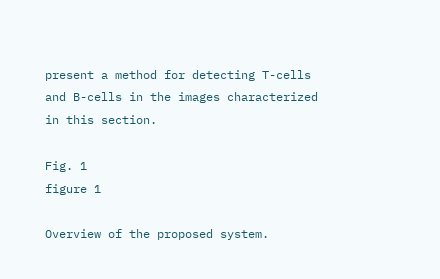present a method for detecting T-cells and B-cells in the images characterized in this section.

Fig. 1
figure 1

Overview of the proposed system.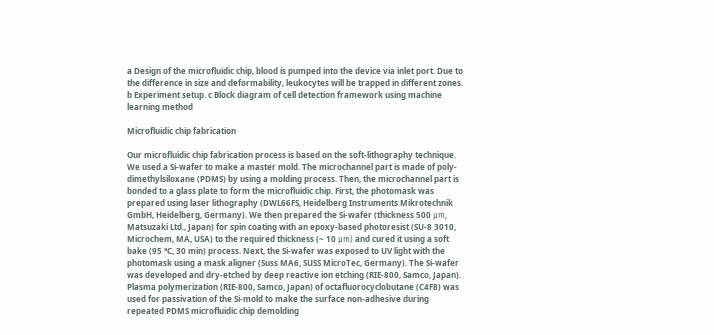a Design of the microfluidic chip, blood is pumped into the device via inlet port. Due to the difference in size and deformability, leukocytes will be trapped in different zones. b Experiment setup. c Block diagram of cell detection framework using machine learning method

Microfluidic chip fabrication

Our microfluidic chip fabrication process is based on the soft-lithography technique. We used a Si-wafer to make a master mold. The microchannel part is made of poly-dimethylsiloxane (PDMS) by using a molding process. Then, the microchannel part is bonded to a glass plate to form the microfluidic chip. First, the photomask was prepared using laser lithography (DWL66FS, Heidelberg Instruments Mikrotechnik GmbH, Heidelberg, Germany). We then prepared the Si-wafer (thickness 500 μm, Matsuzaki Ltd., Japan) for spin coating with an epoxy-based photoresist (SU-8 3010, Microchem, MA, USA) to the required thickness (~ 10 μm) and cured it using a soft bake (95 °C, 30 min) process. Next, the Si-wafer was exposed to UV light with the photomask using a mask aligner (Suss MA6, SUSS MicroTec, Germany). The Si-wafer was developed and dry-etched by deep reactive ion etching (RIE-800, Samco, Japan). Plasma polymerization (RIE-800, Samco, Japan) of octafluorocyclobutane (C4F8) was used for passivation of the Si-mold to make the surface non-adhesive during repeated PDMS microfluidic chip demolding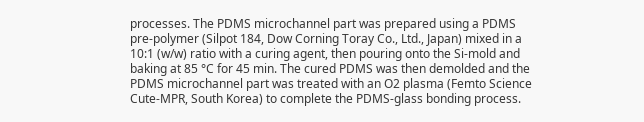processes. The PDMS microchannel part was prepared using a PDMS pre-polymer (Silpot 184, Dow Corning Toray Co., Ltd., Japan) mixed in a 10:1 (w/w) ratio with a curing agent, then pouring onto the Si-mold and baking at 85 °C for 45 min. The cured PDMS was then demolded and the PDMS microchannel part was treated with an O2 plasma (Femto Science Cute-MPR, South Korea) to complete the PDMS-glass bonding process.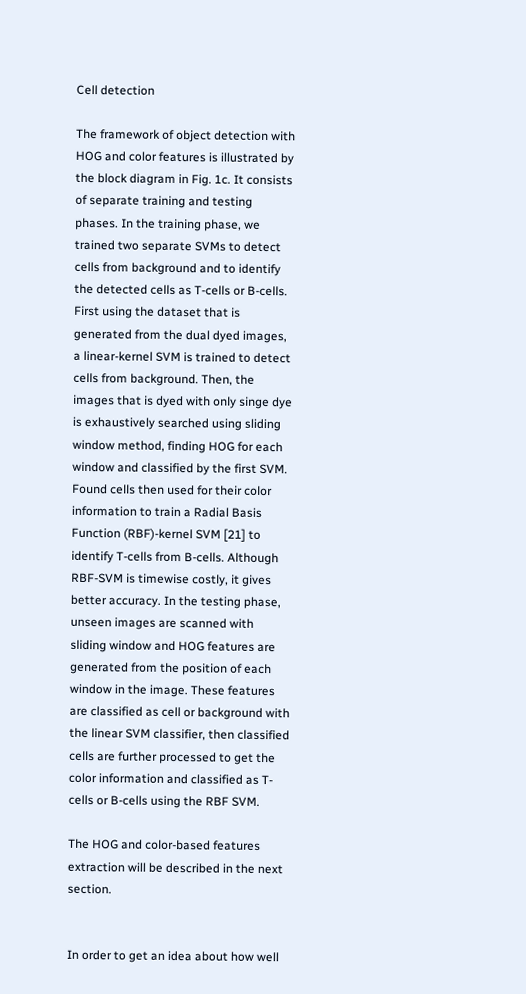Cell detection

The framework of object detection with HOG and color features is illustrated by the block diagram in Fig. 1c. It consists of separate training and testing phases. In the training phase, we trained two separate SVMs to detect cells from background and to identify the detected cells as T-cells or B-cells. First using the dataset that is generated from the dual dyed images, a linear-kernel SVM is trained to detect cells from background. Then, the images that is dyed with only singe dye is exhaustively searched using sliding window method, finding HOG for each window and classified by the first SVM. Found cells then used for their color information to train a Radial Basis Function (RBF)-kernel SVM [21] to identify T-cells from B-cells. Although RBF-SVM is timewise costly, it gives better accuracy. In the testing phase, unseen images are scanned with sliding window and HOG features are generated from the position of each window in the image. These features are classified as cell or background with the linear SVM classifier, then classified cells are further processed to get the color information and classified as T-cells or B-cells using the RBF SVM.

The HOG and color-based features extraction will be described in the next section.


In order to get an idea about how well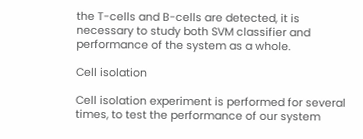the T-cells and B-cells are detected, it is necessary to study both SVM classifier and performance of the system as a whole.

Cell isolation

Cell isolation experiment is performed for several times, to test the performance of our system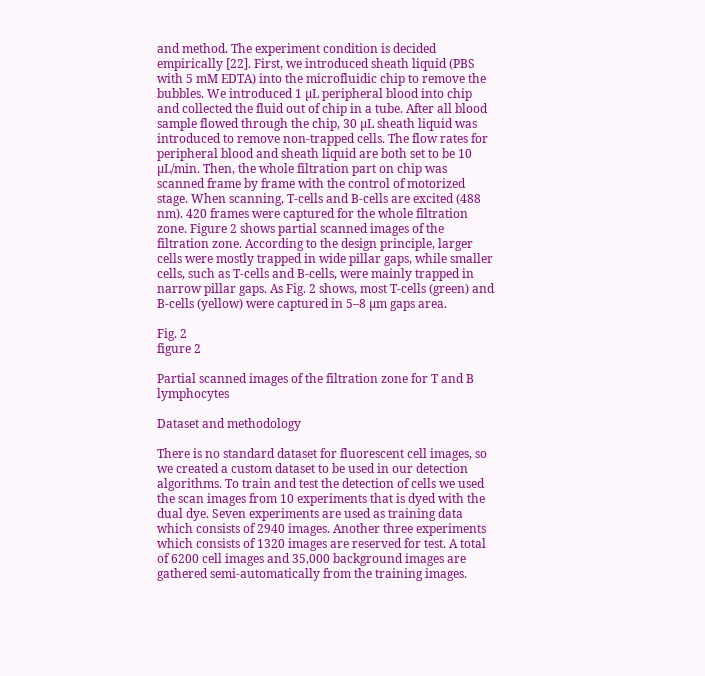and method. The experiment condition is decided empirically [22]. First, we introduced sheath liquid (PBS with 5 mM EDTA) into the microfluidic chip to remove the bubbles. We introduced 1 µL peripheral blood into chip and collected the fluid out of chip in a tube. After all blood sample flowed through the chip, 30 µL sheath liquid was introduced to remove non-trapped cells. The flow rates for peripheral blood and sheath liquid are both set to be 10 µL/min. Then, the whole filtration part on chip was scanned frame by frame with the control of motorized stage. When scanning, T-cells and B-cells are excited (488 nm). 420 frames were captured for the whole filtration zone. Figure 2 shows partial scanned images of the filtration zone. According to the design principle, larger cells were mostly trapped in wide pillar gaps, while smaller cells, such as T-cells and B-cells, were mainly trapped in narrow pillar gaps. As Fig. 2 shows, most T-cells (green) and B-cells (yellow) were captured in 5–8 µm gaps area.

Fig. 2
figure 2

Partial scanned images of the filtration zone for T and B lymphocytes

Dataset and methodology

There is no standard dataset for fluorescent cell images, so we created a custom dataset to be used in our detection algorithms. To train and test the detection of cells we used the scan images from 10 experiments that is dyed with the dual dye. Seven experiments are used as training data which consists of 2940 images. Another three experiments which consists of 1320 images are reserved for test. A total of 6200 cell images and 35,000 background images are gathered semi-automatically from the training images.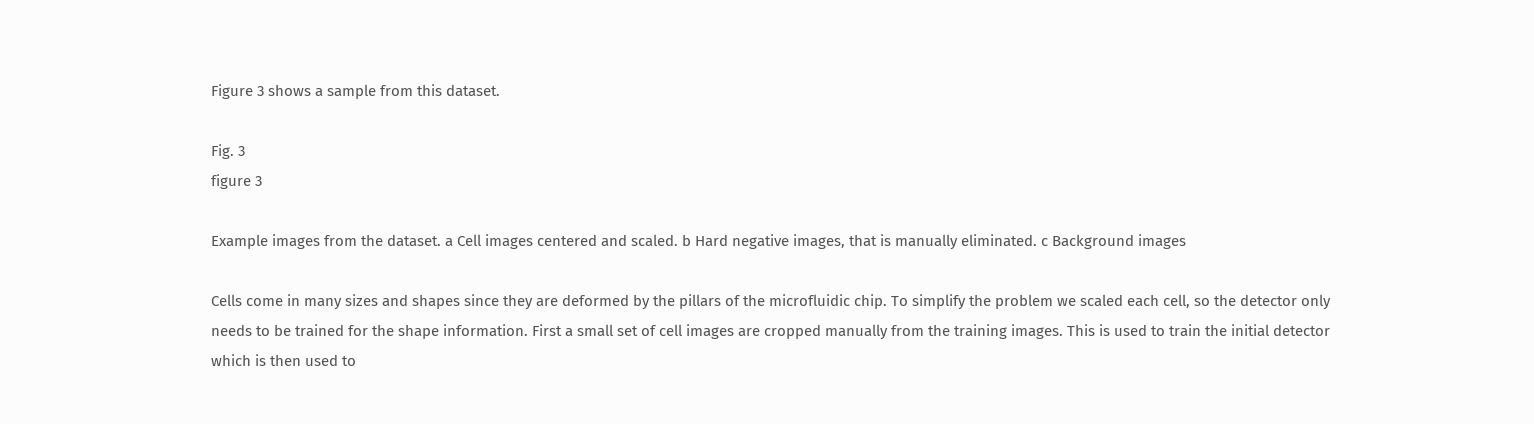Figure 3 shows a sample from this dataset.

Fig. 3
figure 3

Example images from the dataset. a Cell images centered and scaled. b Hard negative images, that is manually eliminated. c Background images

Cells come in many sizes and shapes since they are deformed by the pillars of the microfluidic chip. To simplify the problem we scaled each cell, so the detector only needs to be trained for the shape information. First a small set of cell images are cropped manually from the training images. This is used to train the initial detector which is then used to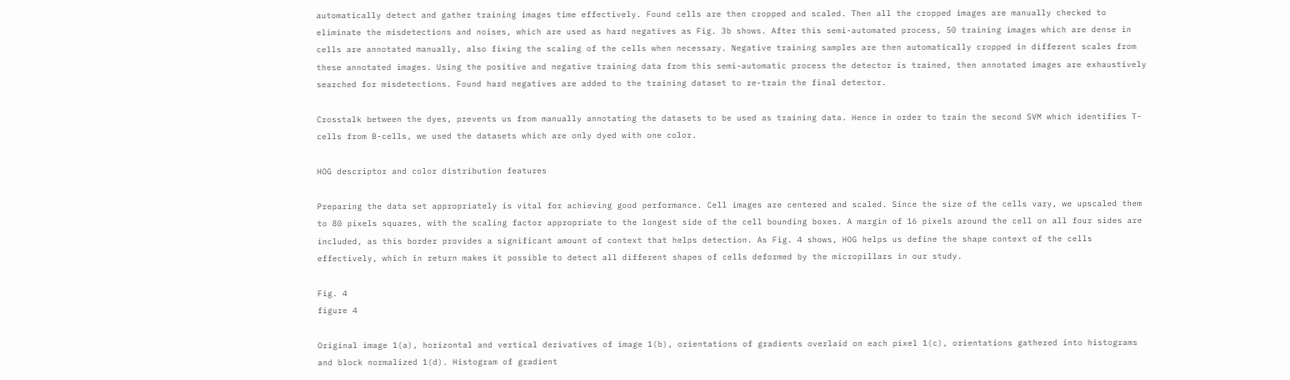automatically detect and gather training images time effectively. Found cells are then cropped and scaled. Then all the cropped images are manually checked to eliminate the misdetections and noises, which are used as hard negatives as Fig. 3b shows. After this semi-automated process, 50 training images which are dense in cells are annotated manually, also fixing the scaling of the cells when necessary. Negative training samples are then automatically cropped in different scales from these annotated images. Using the positive and negative training data from this semi-automatic process the detector is trained, then annotated images are exhaustively searched for misdetections. Found hard negatives are added to the training dataset to re-train the final detector.

Crosstalk between the dyes, prevents us from manually annotating the datasets to be used as training data. Hence in order to train the second SVM which identifies T-cells from B-cells, we used the datasets which are only dyed with one color.

HOG descriptor and color distribution features

Preparing the data set appropriately is vital for achieving good performance. Cell images are centered and scaled. Since the size of the cells vary, we upscaled them to 80 pixels squares, with the scaling factor appropriate to the longest side of the cell bounding boxes. A margin of 16 pixels around the cell on all four sides are included, as this border provides a significant amount of context that helps detection. As Fig. 4 shows, HOG helps us define the shape context of the cells effectively, which in return makes it possible to detect all different shapes of cells deformed by the micropillars in our study.

Fig. 4
figure 4

Original image 1(a), horizontal and vertical derivatives of image 1(b), orientations of gradients overlaid on each pixel 1(c), orientations gathered into histograms and block normalized 1(d). Histogram of gradient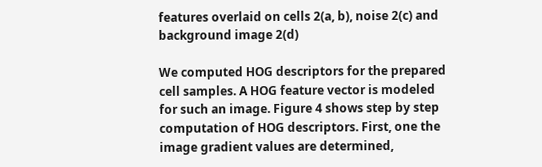features overlaid on cells 2(a, b), noise 2(c) and background image 2(d)

We computed HOG descriptors for the prepared cell samples. A HOG feature vector is modeled for such an image. Figure 4 shows step by step computation of HOG descriptors. First, one the image gradient values are determined,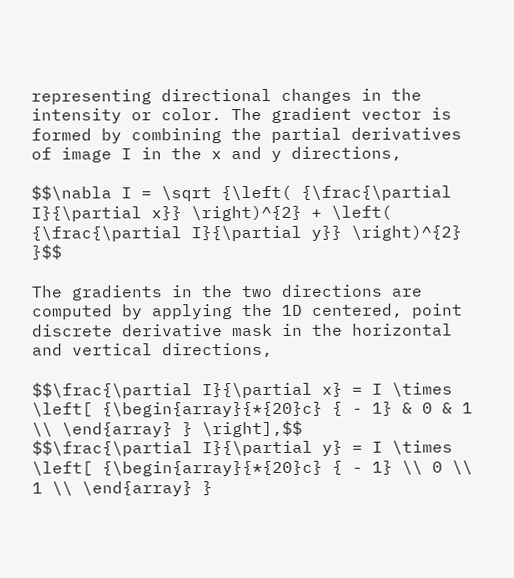representing directional changes in the intensity or color. The gradient vector is formed by combining the partial derivatives of image I in the x and y directions,

$$\nabla I = \sqrt {\left( {\frac{\partial I}{\partial x}} \right)^{2} + \left( {\frac{\partial I}{\partial y}} \right)^{2} }$$

The gradients in the two directions are computed by applying the 1D centered, point discrete derivative mask in the horizontal and vertical directions,

$$\frac{\partial I}{\partial x} = I \times \left[ {\begin{array}{*{20}c} { - 1} & 0 & 1 \\ \end{array} } \right],$$
$$\frac{\partial I}{\partial y} = I \times \left[ {\begin{array}{*{20}c} { - 1} \\ 0 \\ 1 \\ \end{array} }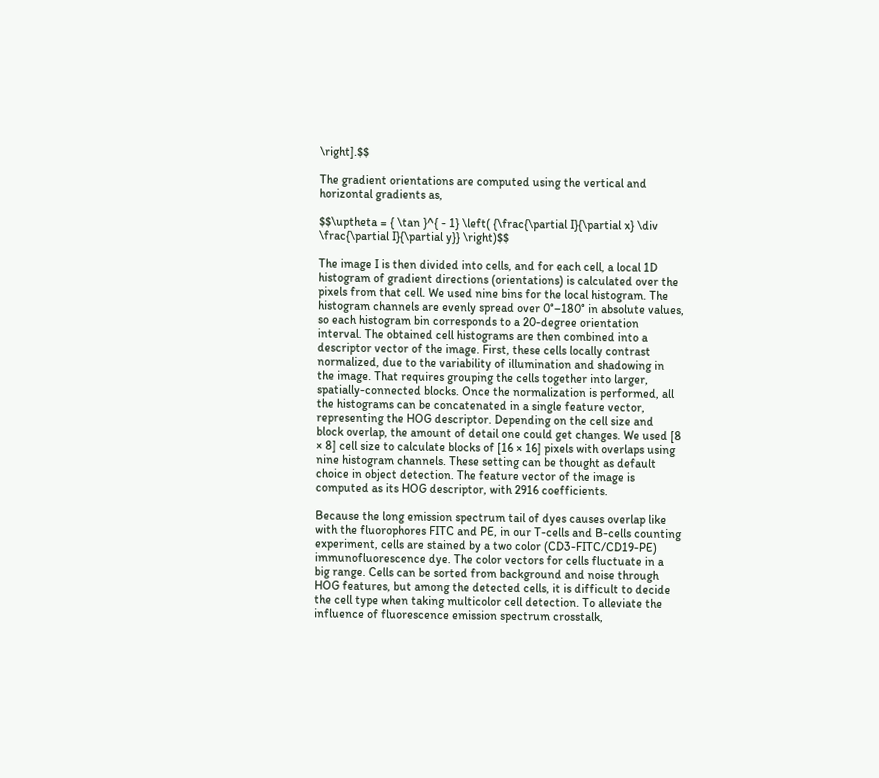\right].$$

The gradient orientations are computed using the vertical and horizontal gradients as,

$$\uptheta = { \tan }^{ - 1} \left( {\frac{\partial I}{\partial x} \div \frac{\partial I}{\partial y}} \right)$$

The image I is then divided into cells, and for each cell, a local 1D histogram of gradient directions (orientations) is calculated over the pixels from that cell. We used nine bins for the local histogram. The histogram channels are evenly spread over 0°–180° in absolute values, so each histogram bin corresponds to a 20-degree orientation interval. The obtained cell histograms are then combined into a descriptor vector of the image. First, these cells locally contrast normalized, due to the variability of illumination and shadowing in the image. That requires grouping the cells together into larger, spatially-connected blocks. Once the normalization is performed, all the histograms can be concatenated in a single feature vector, representing the HOG descriptor. Depending on the cell size and block overlap, the amount of detail one could get changes. We used [8 × 8] cell size to calculate blocks of [16 × 16] pixels with overlaps using nine histogram channels. These setting can be thought as default choice in object detection. The feature vector of the image is computed as its HOG descriptor, with 2916 coefficients.

Because the long emission spectrum tail of dyes causes overlap like with the fluorophores FITC and PE, in our T-cells and B-cells counting experiment, cells are stained by a two color (CD3-FITC/CD19-PE) immunofluorescence dye. The color vectors for cells fluctuate in a big range. Cells can be sorted from background and noise through HOG features, but among the detected cells, it is difficult to decide the cell type when taking multicolor cell detection. To alleviate the influence of fluorescence emission spectrum crosstalk,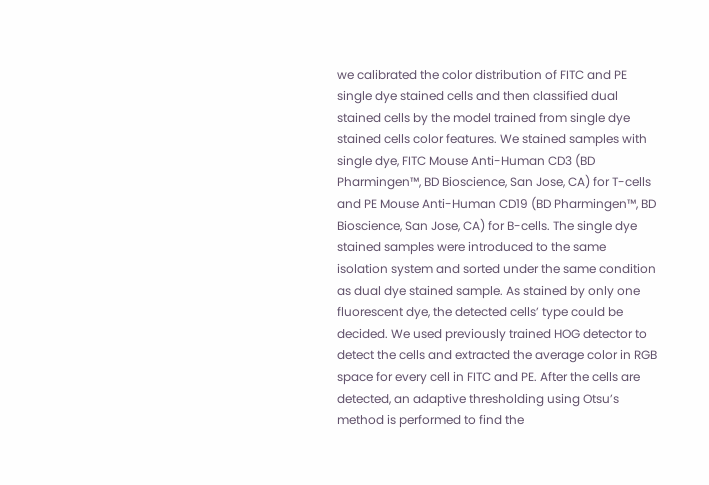we calibrated the color distribution of FITC and PE single dye stained cells and then classified dual stained cells by the model trained from single dye stained cells color features. We stained samples with single dye, FITC Mouse Anti-Human CD3 (BD Pharmingen™, BD Bioscience, San Jose, CA) for T-cells and PE Mouse Anti-Human CD19 (BD Pharmingen™, BD Bioscience, San Jose, CA) for B-cells. The single dye stained samples were introduced to the same isolation system and sorted under the same condition as dual dye stained sample. As stained by only one fluorescent dye, the detected cells’ type could be decided. We used previously trained HOG detector to detect the cells and extracted the average color in RGB space for every cell in FITC and PE. After the cells are detected, an adaptive thresholding using Otsu’s method is performed to find the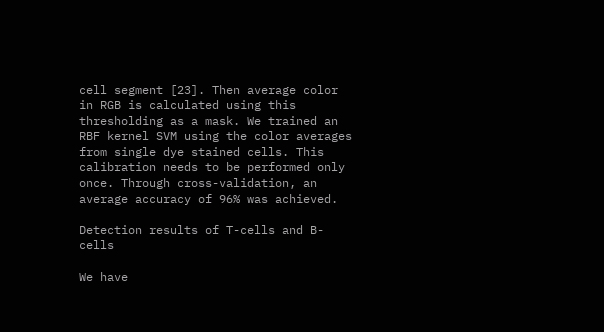cell segment [23]. Then average color in RGB is calculated using this thresholding as a mask. We trained an RBF kernel SVM using the color averages from single dye stained cells. This calibration needs to be performed only once. Through cross-validation, an average accuracy of 96% was achieved.

Detection results of T-cells and B-cells

We have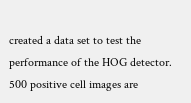created a data set to test the performance of the HOG detector. 500 positive cell images are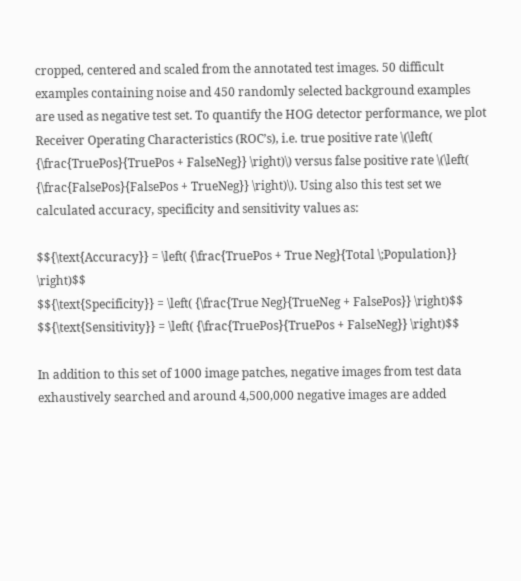cropped, centered and scaled from the annotated test images. 50 difficult examples containing noise and 450 randomly selected background examples are used as negative test set. To quantify the HOG detector performance, we plot Receiver Operating Characteristics (ROC’s), i.e. true positive rate \(\left( {\frac{TruePos}{TruePos + FalseNeg}} \right)\) versus false positive rate \(\left( {\frac{FalsePos}{FalsePos + TrueNeg}} \right)\). Using also this test set we calculated accuracy, specificity and sensitivity values as:

$${\text{Accuracy}} = \left( {\frac{TruePos + True Neg}{Total \;Population}} \right)$$
$${\text{Specificity}} = \left( {\frac{True Neg}{TrueNeg + FalsePos}} \right)$$
$${\text{Sensitivity}} = \left( {\frac{TruePos}{TruePos + FalseNeg}} \right)$$

In addition to this set of 1000 image patches, negative images from test data exhaustively searched and around 4,500,000 negative images are added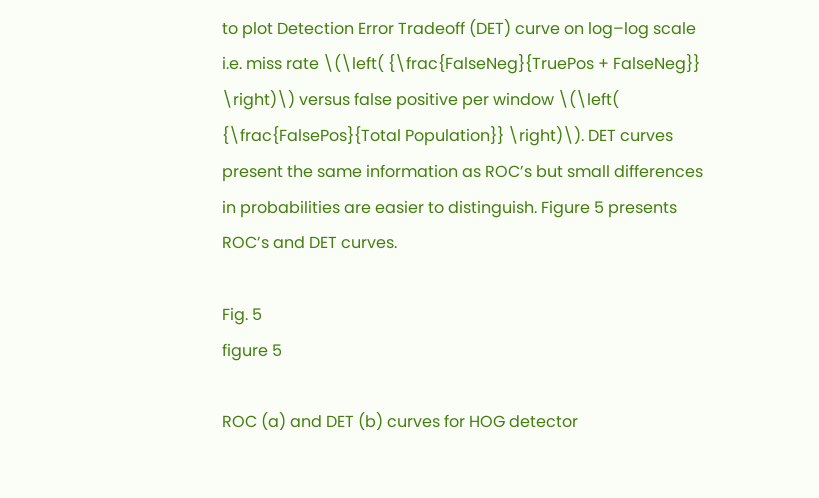to plot Detection Error Tradeoff (DET) curve on log–log scale i.e. miss rate \(\left( {\frac{FalseNeg}{TruePos + FalseNeg}} \right)\) versus false positive per window \(\left( {\frac{FalsePos}{Total Population}} \right)\). DET curves present the same information as ROC’s but small differences in probabilities are easier to distinguish. Figure 5 presents ROC’s and DET curves.

Fig. 5
figure 5

ROC (a) and DET (b) curves for HOG detector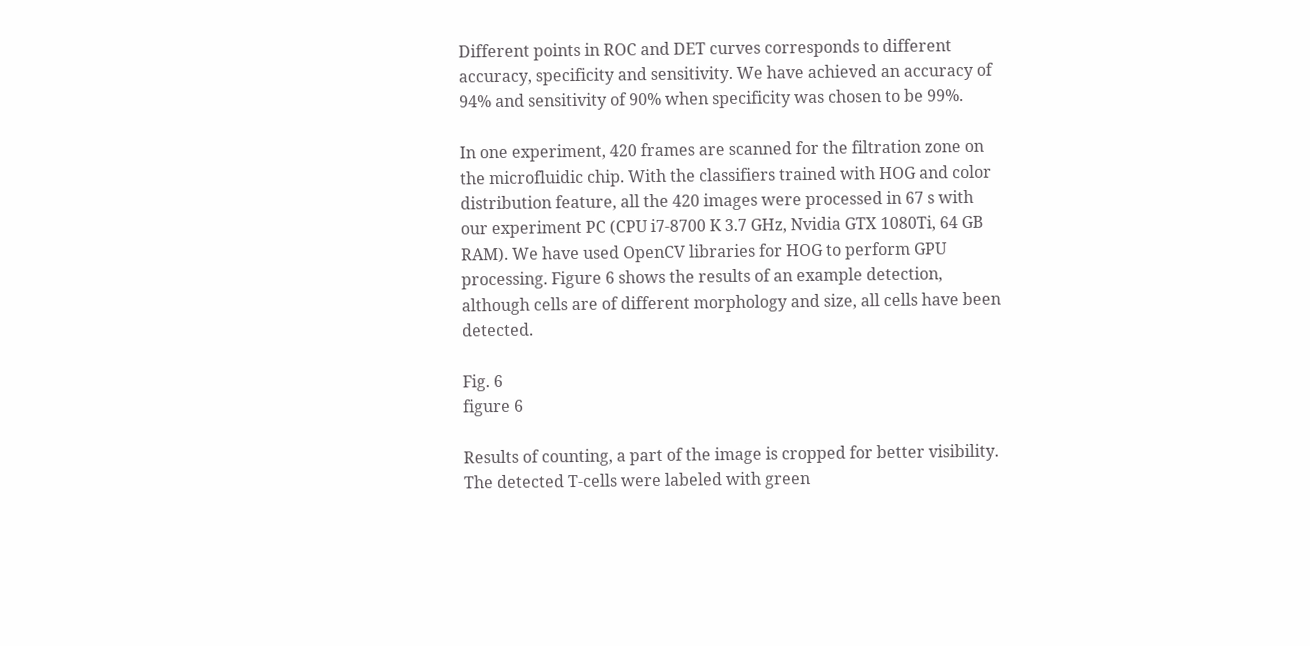Different points in ROC and DET curves corresponds to different accuracy, specificity and sensitivity. We have achieved an accuracy of 94% and sensitivity of 90% when specificity was chosen to be 99%.

In one experiment, 420 frames are scanned for the filtration zone on the microfluidic chip. With the classifiers trained with HOG and color distribution feature, all the 420 images were processed in 67 s with our experiment PC (CPU i7-8700 K 3.7 GHz, Nvidia GTX 1080Ti, 64 GB RAM). We have used OpenCV libraries for HOG to perform GPU processing. Figure 6 shows the results of an example detection, although cells are of different morphology and size, all cells have been detected.

Fig. 6
figure 6

Results of counting, a part of the image is cropped for better visibility. The detected T-cells were labeled with green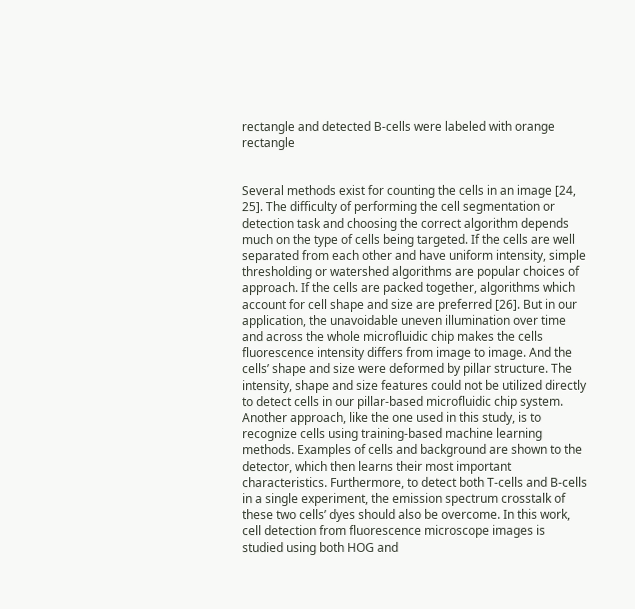rectangle and detected B-cells were labeled with orange rectangle


Several methods exist for counting the cells in an image [24, 25]. The difficulty of performing the cell segmentation or detection task and choosing the correct algorithm depends much on the type of cells being targeted. If the cells are well separated from each other and have uniform intensity, simple thresholding or watershed algorithms are popular choices of approach. If the cells are packed together, algorithms which account for cell shape and size are preferred [26]. But in our application, the unavoidable uneven illumination over time and across the whole microfluidic chip makes the cells fluorescence intensity differs from image to image. And the cells’ shape and size were deformed by pillar structure. The intensity, shape and size features could not be utilized directly to detect cells in our pillar-based microfluidic chip system. Another approach, like the one used in this study, is to recognize cells using training-based machine learning methods. Examples of cells and background are shown to the detector, which then learns their most important characteristics. Furthermore, to detect both T-cells and B-cells in a single experiment, the emission spectrum crosstalk of these two cells’ dyes should also be overcome. In this work, cell detection from fluorescence microscope images is studied using both HOG and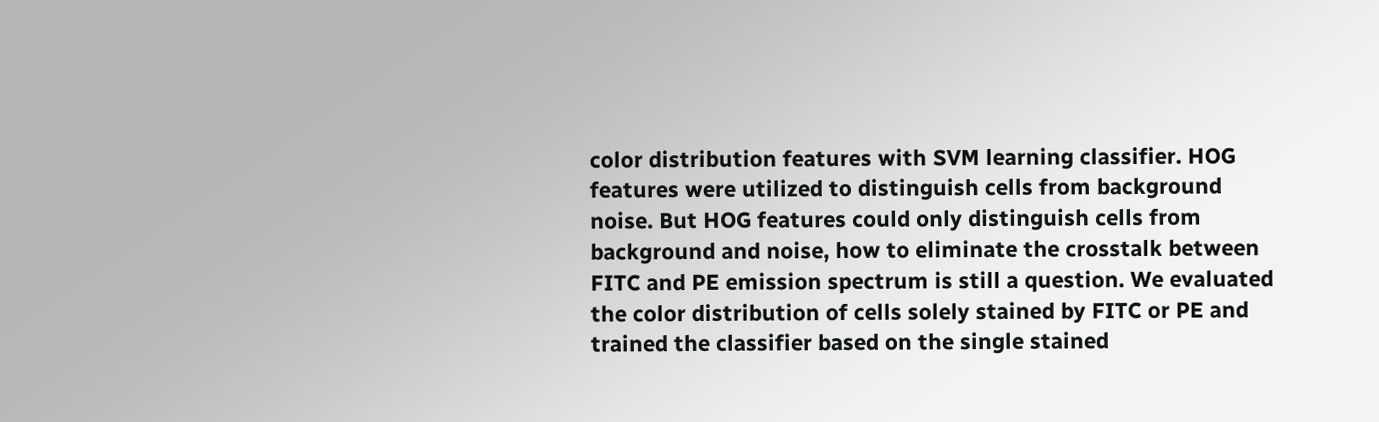color distribution features with SVM learning classifier. HOG features were utilized to distinguish cells from background noise. But HOG features could only distinguish cells from background and noise, how to eliminate the crosstalk between FITC and PE emission spectrum is still a question. We evaluated the color distribution of cells solely stained by FITC or PE and trained the classifier based on the single stained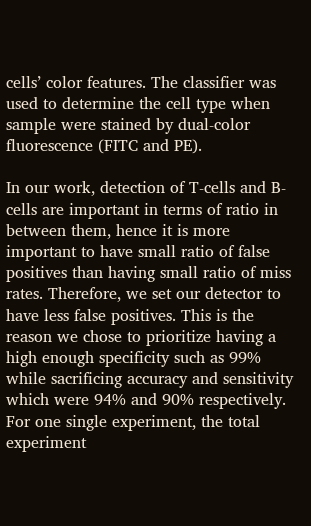cells’ color features. The classifier was used to determine the cell type when sample were stained by dual-color fluorescence (FITC and PE).

In our work, detection of T-cells and B-cells are important in terms of ratio in between them, hence it is more important to have small ratio of false positives than having small ratio of miss rates. Therefore, we set our detector to have less false positives. This is the reason we chose to prioritize having a high enough specificity such as 99% while sacrificing accuracy and sensitivity which were 94% and 90% respectively. For one single experiment, the total experiment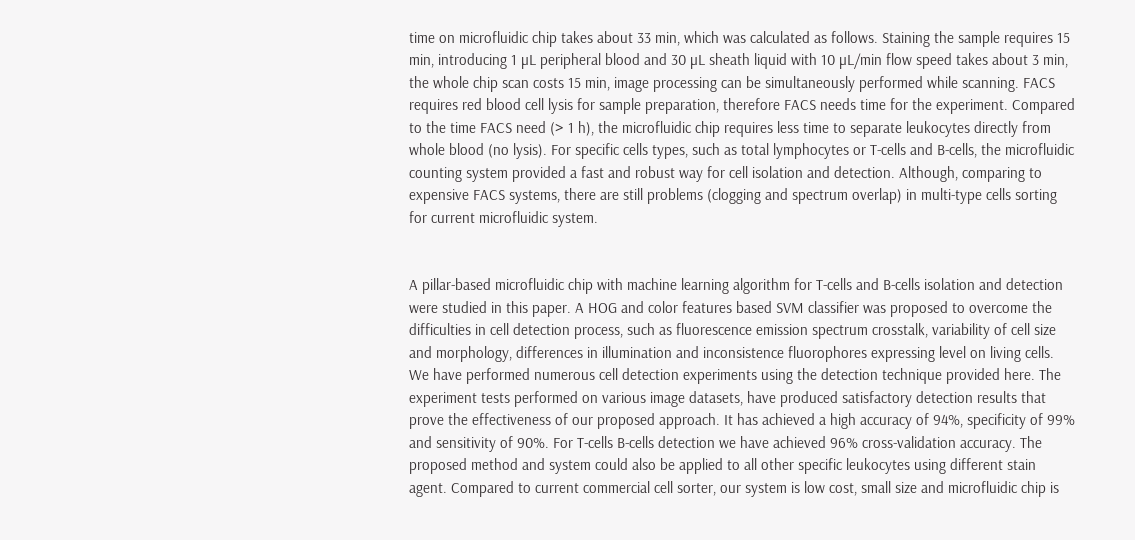time on microfluidic chip takes about 33 min, which was calculated as follows. Staining the sample requires 15 min, introducing 1 µL peripheral blood and 30 µL sheath liquid with 10 µL/min flow speed takes about 3 min, the whole chip scan costs 15 min, image processing can be simultaneously performed while scanning. FACS requires red blood cell lysis for sample preparation, therefore FACS needs time for the experiment. Compared to the time FACS need (> 1 h), the microfluidic chip requires less time to separate leukocytes directly from whole blood (no lysis). For specific cells types, such as total lymphocytes or T-cells and B-cells, the microfluidic counting system provided a fast and robust way for cell isolation and detection. Although, comparing to expensive FACS systems, there are still problems (clogging and spectrum overlap) in multi-type cells sorting for current microfluidic system.


A pillar-based microfluidic chip with machine learning algorithm for T-cells and B-cells isolation and detection were studied in this paper. A HOG and color features based SVM classifier was proposed to overcome the difficulties in cell detection process, such as fluorescence emission spectrum crosstalk, variability of cell size and morphology, differences in illumination and inconsistence fluorophores expressing level on living cells. We have performed numerous cell detection experiments using the detection technique provided here. The experiment tests performed on various image datasets, have produced satisfactory detection results that prove the effectiveness of our proposed approach. It has achieved a high accuracy of 94%, specificity of 99% and sensitivity of 90%. For T-cells B-cells detection we have achieved 96% cross-validation accuracy. The proposed method and system could also be applied to all other specific leukocytes using different stain agent. Compared to current commercial cell sorter, our system is low cost, small size and microfluidic chip is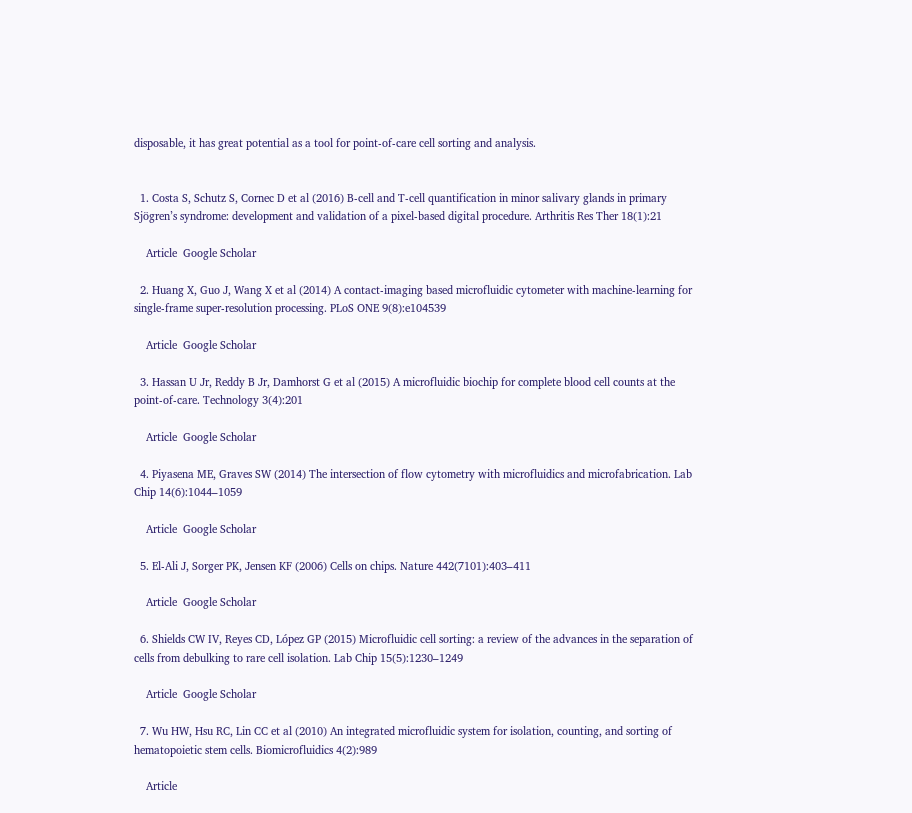disposable, it has great potential as a tool for point-of-care cell sorting and analysis.


  1. Costa S, Schutz S, Cornec D et al (2016) B-cell and T-cell quantification in minor salivary glands in primary Sjögren’s syndrome: development and validation of a pixel-based digital procedure. Arthritis Res Ther 18(1):21

    Article  Google Scholar

  2. Huang X, Guo J, Wang X et al (2014) A contact-imaging based microfluidic cytometer with machine-learning for single-frame super-resolution processing. PLoS ONE 9(8):e104539

    Article  Google Scholar

  3. Hassan U Jr, Reddy B Jr, Damhorst G et al (2015) A microfluidic biochip for complete blood cell counts at the point-of-care. Technology 3(4):201

    Article  Google Scholar

  4. Piyasena ME, Graves SW (2014) The intersection of flow cytometry with microfluidics and microfabrication. Lab Chip 14(6):1044–1059

    Article  Google Scholar

  5. El-Ali J, Sorger PK, Jensen KF (2006) Cells on chips. Nature 442(7101):403–411

    Article  Google Scholar

  6. Shields CW IV, Reyes CD, López GP (2015) Microfluidic cell sorting: a review of the advances in the separation of cells from debulking to rare cell isolation. Lab Chip 15(5):1230–1249

    Article  Google Scholar

  7. Wu HW, Hsu RC, Lin CC et al (2010) An integrated microfluidic system for isolation, counting, and sorting of hematopoietic stem cells. Biomicrofluidics 4(2):989

    Article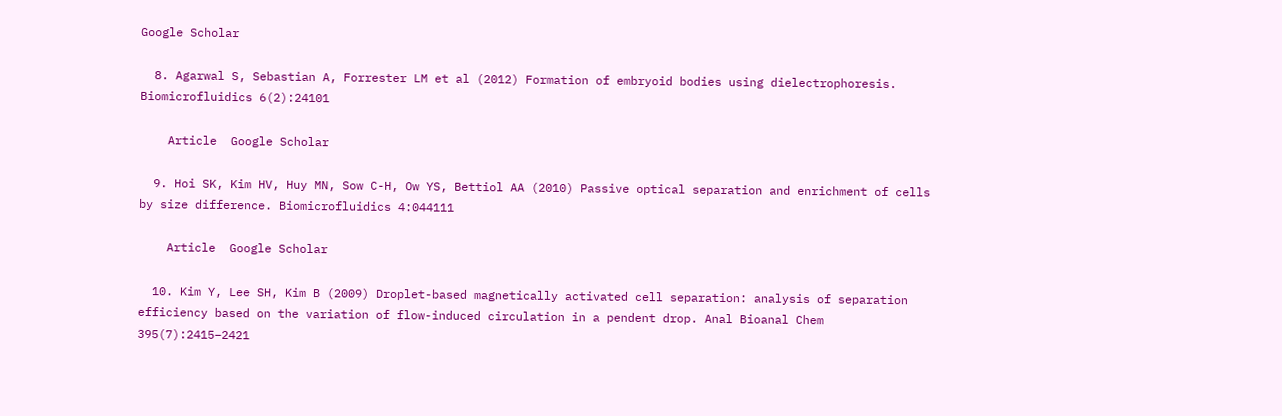Google Scholar

  8. Agarwal S, Sebastian A, Forrester LM et al (2012) Formation of embryoid bodies using dielectrophoresis. Biomicrofluidics 6(2):24101

    Article  Google Scholar

  9. Hoi SK, Kim HV, Huy MN, Sow C-H, Ow YS, Bettiol AA (2010) Passive optical separation and enrichment of cells by size difference. Biomicrofluidics 4:044111

    Article  Google Scholar

  10. Kim Y, Lee SH, Kim B (2009) Droplet-based magnetically activated cell separation: analysis of separation efficiency based on the variation of flow-induced circulation in a pendent drop. Anal Bioanal Chem 395(7):2415–2421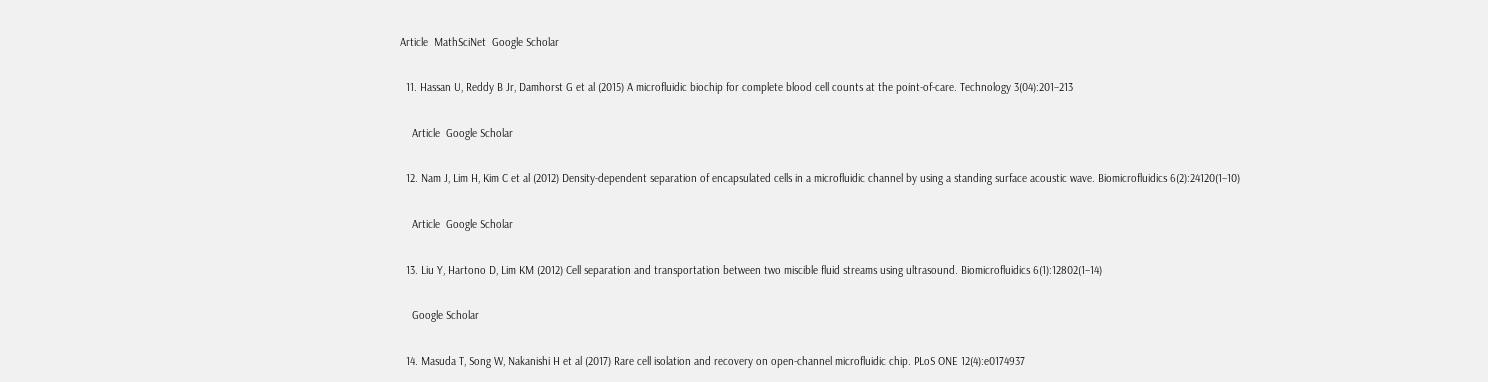Article  MathSciNet  Google Scholar

  11. Hassan U, Reddy B Jr, Damhorst G et al (2015) A microfluidic biochip for complete blood cell counts at the point-of-care. Technology 3(04):201–213

    Article  Google Scholar

  12. Nam J, Lim H, Kim C et al (2012) Density-dependent separation of encapsulated cells in a microfluidic channel by using a standing surface acoustic wave. Biomicrofluidics 6(2):24120(1–10)

    Article  Google Scholar

  13. Liu Y, Hartono D, Lim KM (2012) Cell separation and transportation between two miscible fluid streams using ultrasound. Biomicrofluidics 6(1):12802(1–14)

    Google Scholar

  14. Masuda T, Song W, Nakanishi H et al (2017) Rare cell isolation and recovery on open-channel microfluidic chip. PLoS ONE 12(4):e0174937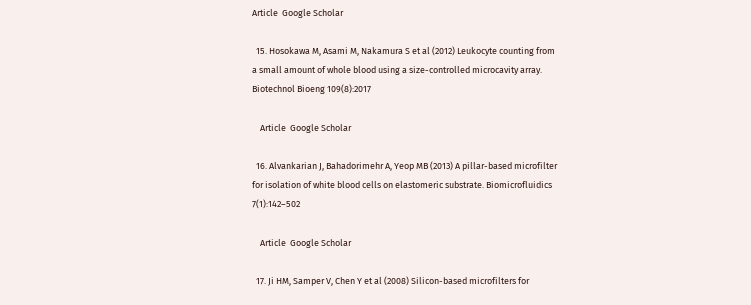Article  Google Scholar

  15. Hosokawa M, Asami M, Nakamura S et al (2012) Leukocyte counting from a small amount of whole blood using a size-controlled microcavity array. Biotechnol Bioeng 109(8):2017

    Article  Google Scholar

  16. Alvankarian J, Bahadorimehr A, Yeop MB (2013) A pillar-based microfilter for isolation of white blood cells on elastomeric substrate. Biomicrofluidics 7(1):142–502

    Article  Google Scholar

  17. Ji HM, Samper V, Chen Y et al (2008) Silicon-based microfilters for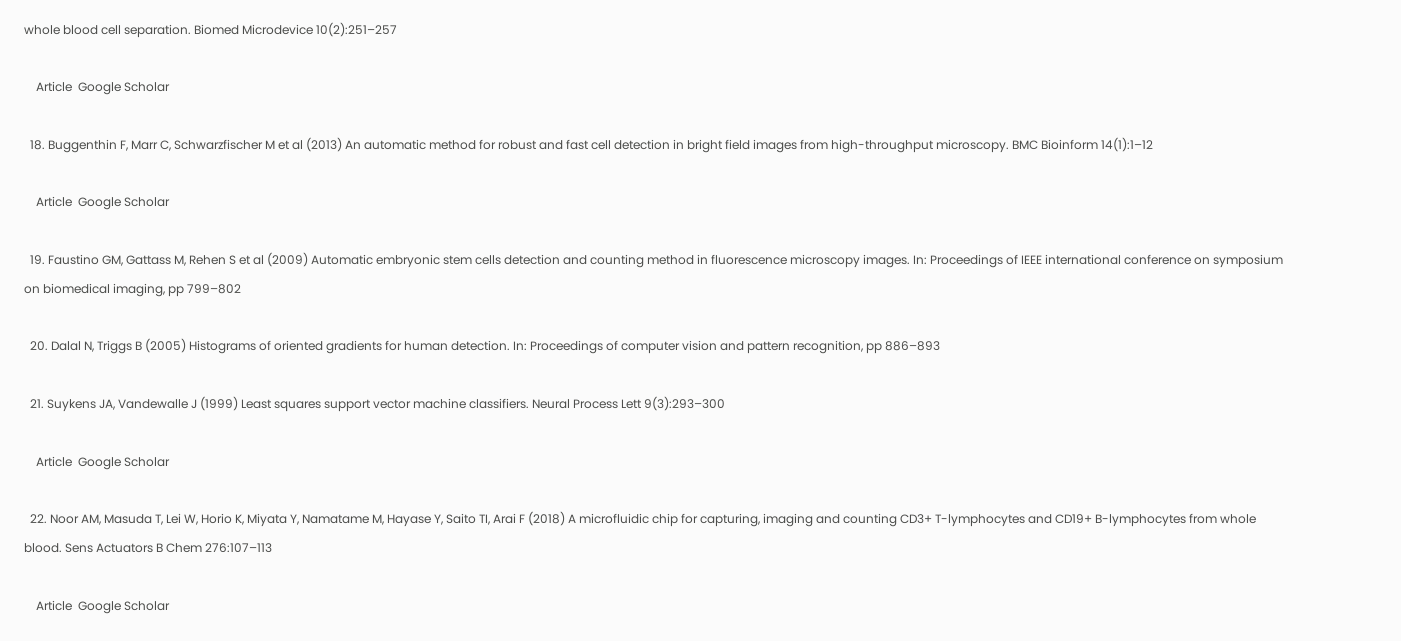whole blood cell separation. Biomed Microdevice 10(2):251–257

    Article  Google Scholar

  18. Buggenthin F, Marr C, Schwarzfischer M et al (2013) An automatic method for robust and fast cell detection in bright field images from high-throughput microscopy. BMC Bioinform 14(1):1–12

    Article  Google Scholar

  19. Faustino GM, Gattass M, Rehen S et al (2009) Automatic embryonic stem cells detection and counting method in fluorescence microscopy images. In: Proceedings of IEEE international conference on symposium on biomedical imaging, pp 799–802

  20. Dalal N, Triggs B (2005) Histograms of oriented gradients for human detection. In: Proceedings of computer vision and pattern recognition, pp 886–893

  21. Suykens JA, Vandewalle J (1999) Least squares support vector machine classifiers. Neural Process Lett 9(3):293–300

    Article  Google Scholar

  22. Noor AM, Masuda T, Lei W, Horio K, Miyata Y, Namatame M, Hayase Y, Saito TI, Arai F (2018) A microfluidic chip for capturing, imaging and counting CD3+ T-lymphocytes and CD19+ B-lymphocytes from whole blood. Sens Actuators B Chem 276:107–113

    Article  Google Scholar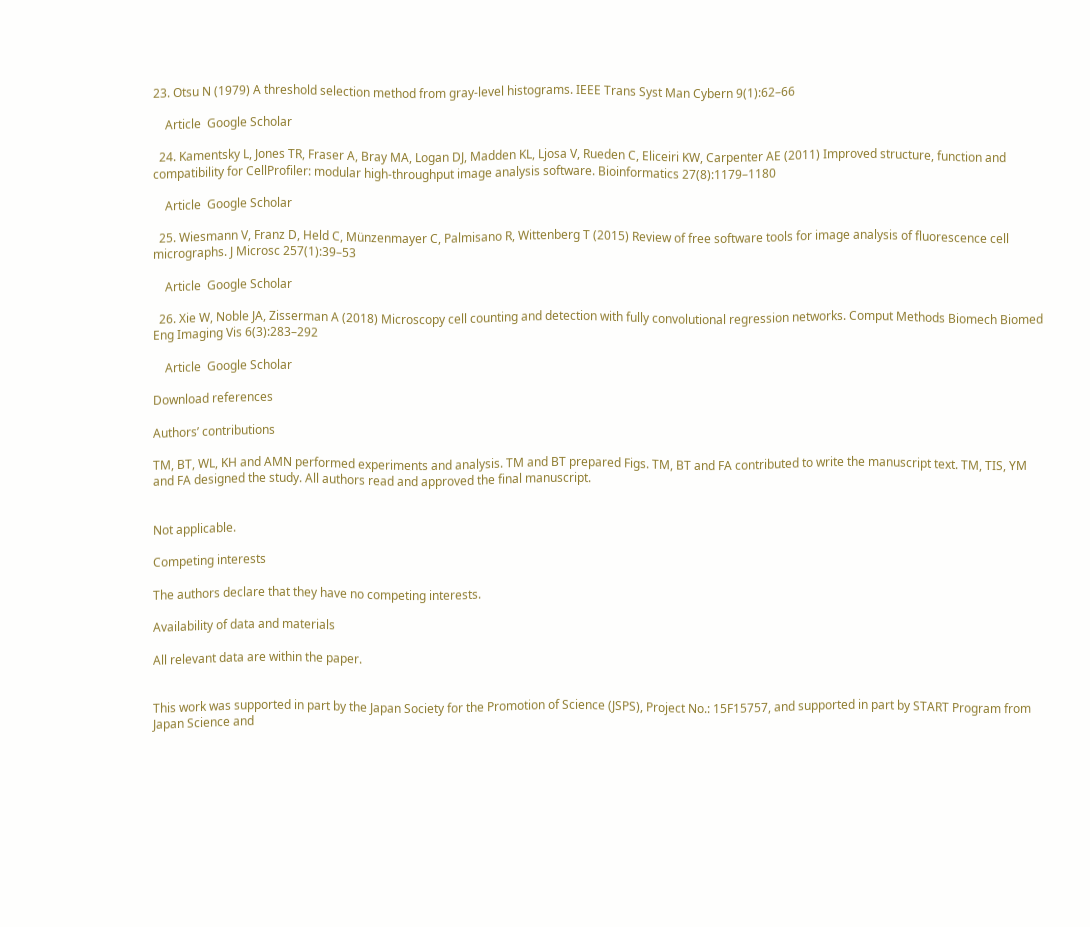23. Otsu N (1979) A threshold selection method from gray-level histograms. IEEE Trans Syst Man Cybern 9(1):62–66

    Article  Google Scholar

  24. Kamentsky L, Jones TR, Fraser A, Bray MA, Logan DJ, Madden KL, Ljosa V, Rueden C, Eliceiri KW, Carpenter AE (2011) Improved structure, function and compatibility for CellProfiler: modular high-throughput image analysis software. Bioinformatics 27(8):1179–1180

    Article  Google Scholar

  25. Wiesmann V, Franz D, Held C, Münzenmayer C, Palmisano R, Wittenberg T (2015) Review of free software tools for image analysis of fluorescence cell micrographs. J Microsc 257(1):39–53

    Article  Google Scholar

  26. Xie W, Noble JA, Zisserman A (2018) Microscopy cell counting and detection with fully convolutional regression networks. Comput Methods Biomech Biomed Eng Imaging Vis 6(3):283–292

    Article  Google Scholar

Download references

Authors’ contributions

TM, BT, WL, KH and AMN performed experiments and analysis. TM and BT prepared Figs. TM, BT and FA contributed to write the manuscript text. TM, TIS, YM and FA designed the study. All authors read and approved the final manuscript.


Not applicable.

Competing interests

The authors declare that they have no competing interests.

Availability of data and materials

All relevant data are within the paper.


This work was supported in part by the Japan Society for the Promotion of Science (JSPS), Project No.: 15F15757, and supported in part by START Program from Japan Science and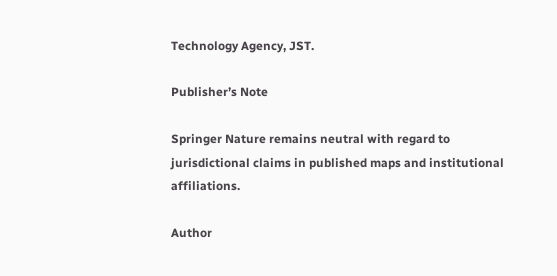Technology Agency, JST.

Publisher’s Note

Springer Nature remains neutral with regard to jurisdictional claims in published maps and institutional affiliations.

Author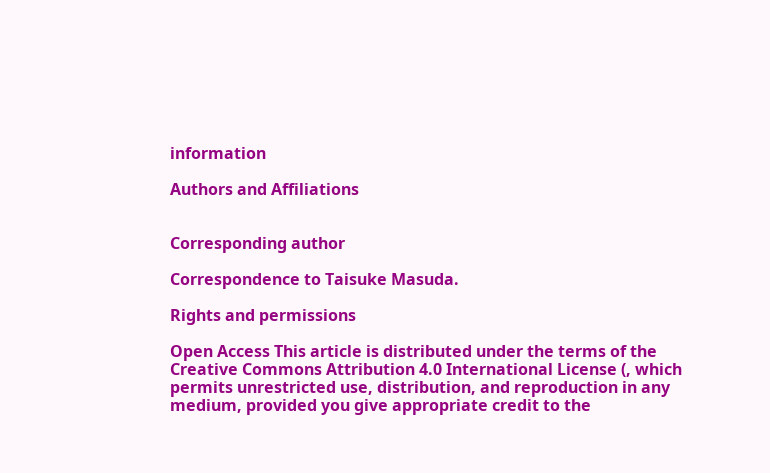information

Authors and Affiliations


Corresponding author

Correspondence to Taisuke Masuda.

Rights and permissions

Open Access This article is distributed under the terms of the Creative Commons Attribution 4.0 International License (, which permits unrestricted use, distribution, and reproduction in any medium, provided you give appropriate credit to the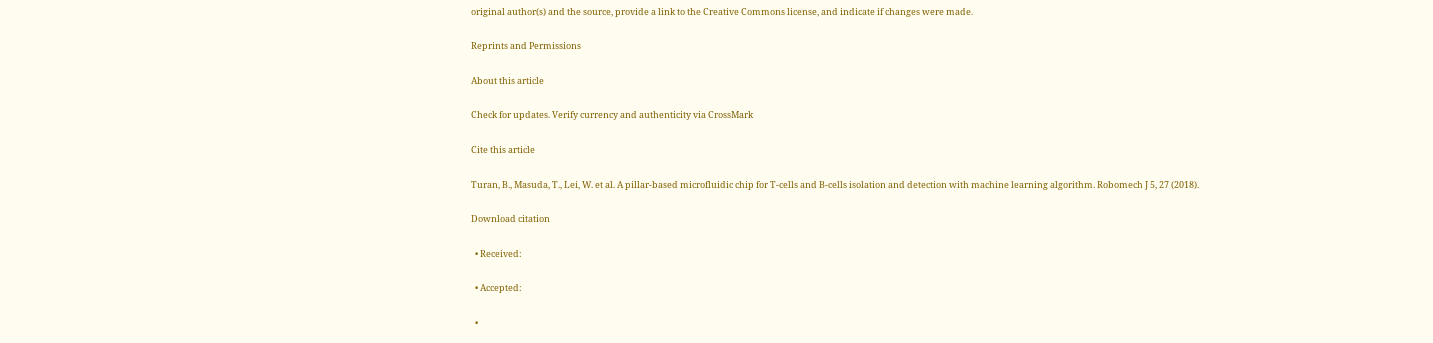original author(s) and the source, provide a link to the Creative Commons license, and indicate if changes were made.

Reprints and Permissions

About this article

Check for updates. Verify currency and authenticity via CrossMark

Cite this article

Turan, B., Masuda, T., Lei, W. et al. A pillar-based microfluidic chip for T-cells and B-cells isolation and detection with machine learning algorithm. Robomech J 5, 27 (2018).

Download citation

  • Received:

  • Accepted:

  •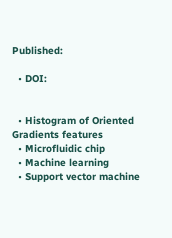Published:

  • DOI:


  • Histogram of Oriented Gradients features
  • Microfluidic chip
  • Machine learning
  • Support vector machine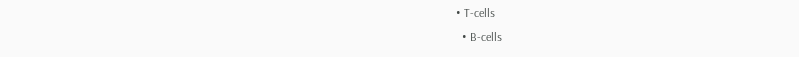• T-cells
  • B-cells